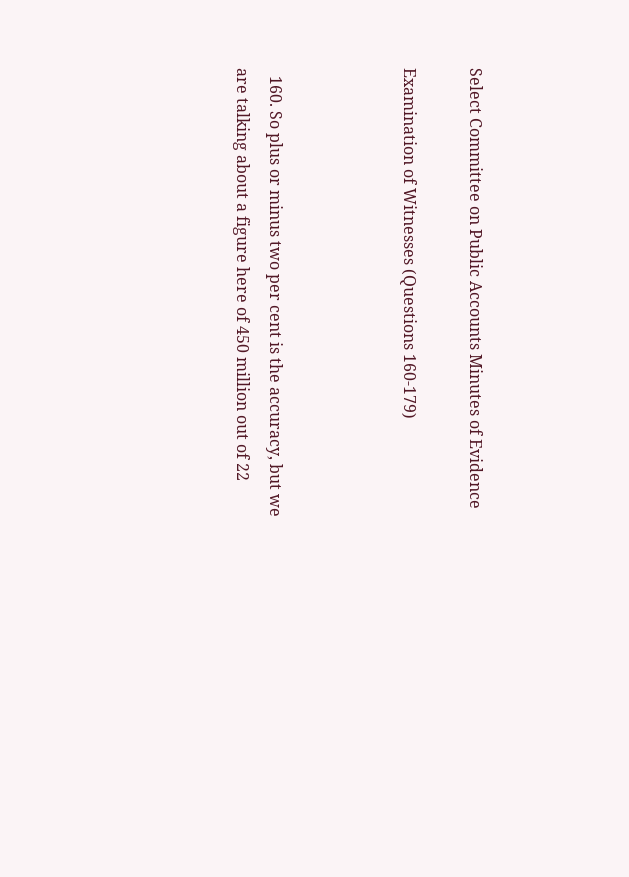Select Committee on Public Accounts Minutes of Evidence

Examination of Witnesses (Questions 160-179)



  160. So plus or minus two per cent is the accuracy, but we are talking about a figure here of 450 million out of 22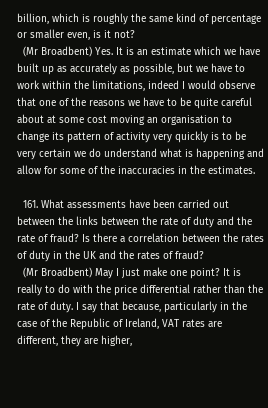billion, which is roughly the same kind of percentage or smaller even, is it not?
  (Mr Broadbent) Yes. It is an estimate which we have built up as accurately as possible, but we have to work within the limitations, indeed I would observe that one of the reasons we have to be quite careful about at some cost moving an organisation to change its pattern of activity very quickly is to be very certain we do understand what is happening and allow for some of the inaccuracies in the estimates.

  161. What assessments have been carried out between the links between the rate of duty and the rate of fraud? Is there a correlation between the rates of duty in the UK and the rates of fraud?
  (Mr Broadbent) May I just make one point? It is really to do with the price differential rather than the rate of duty. I say that because, particularly in the case of the Republic of Ireland, VAT rates are different, they are higher,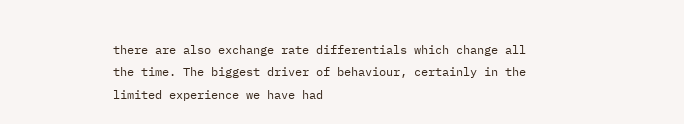there are also exchange rate differentials which change all the time. The biggest driver of behaviour, certainly in the limited experience we have had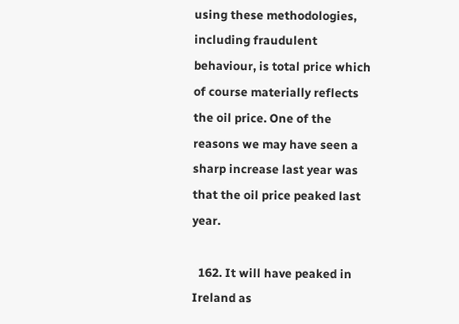using these methodologies, including fraudulent behaviour, is total price which of course materially reflects the oil price. One of the reasons we may have seen a sharp increase last year was that the oil price peaked last year.

  162. It will have peaked in Ireland as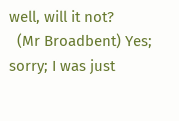well, will it not?
  (Mr Broadbent) Yes; sorry; I was just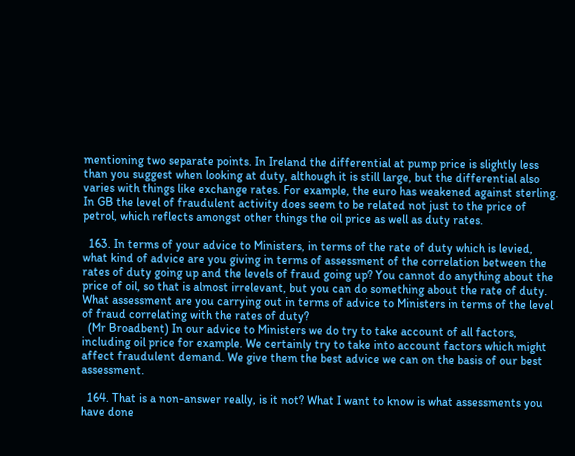mentioning two separate points. In Ireland the differential at pump price is slightly less than you suggest when looking at duty, although it is still large, but the differential also varies with things like exchange rates. For example, the euro has weakened against sterling. In GB the level of fraudulent activity does seem to be related not just to the price of petrol, which reflects amongst other things the oil price as well as duty rates.

  163. In terms of your advice to Ministers, in terms of the rate of duty which is levied, what kind of advice are you giving in terms of assessment of the correlation between the rates of duty going up and the levels of fraud going up? You cannot do anything about the price of oil, so that is almost irrelevant, but you can do something about the rate of duty. What assessment are you carrying out in terms of advice to Ministers in terms of the level of fraud correlating with the rates of duty?
  (Mr Broadbent) In our advice to Ministers we do try to take account of all factors, including oil price for example. We certainly try to take into account factors which might affect fraudulent demand. We give them the best advice we can on the basis of our best assessment.

  164. That is a non-answer really, is it not? What I want to know is what assessments you have done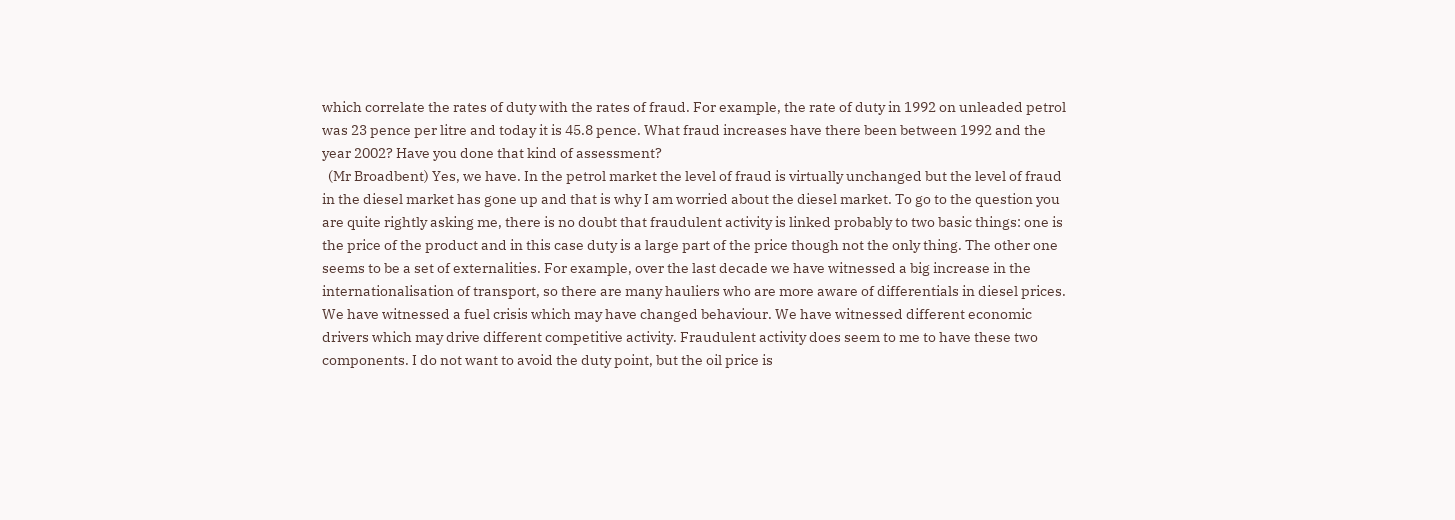which correlate the rates of duty with the rates of fraud. For example, the rate of duty in 1992 on unleaded petrol was 23 pence per litre and today it is 45.8 pence. What fraud increases have there been between 1992 and the year 2002? Have you done that kind of assessment?
  (Mr Broadbent) Yes, we have. In the petrol market the level of fraud is virtually unchanged but the level of fraud in the diesel market has gone up and that is why I am worried about the diesel market. To go to the question you are quite rightly asking me, there is no doubt that fraudulent activity is linked probably to two basic things: one is the price of the product and in this case duty is a large part of the price though not the only thing. The other one seems to be a set of externalities. For example, over the last decade we have witnessed a big increase in the internationalisation of transport, so there are many hauliers who are more aware of differentials in diesel prices. We have witnessed a fuel crisis which may have changed behaviour. We have witnessed different economic drivers which may drive different competitive activity. Fraudulent activity does seem to me to have these two components. I do not want to avoid the duty point, but the oil price is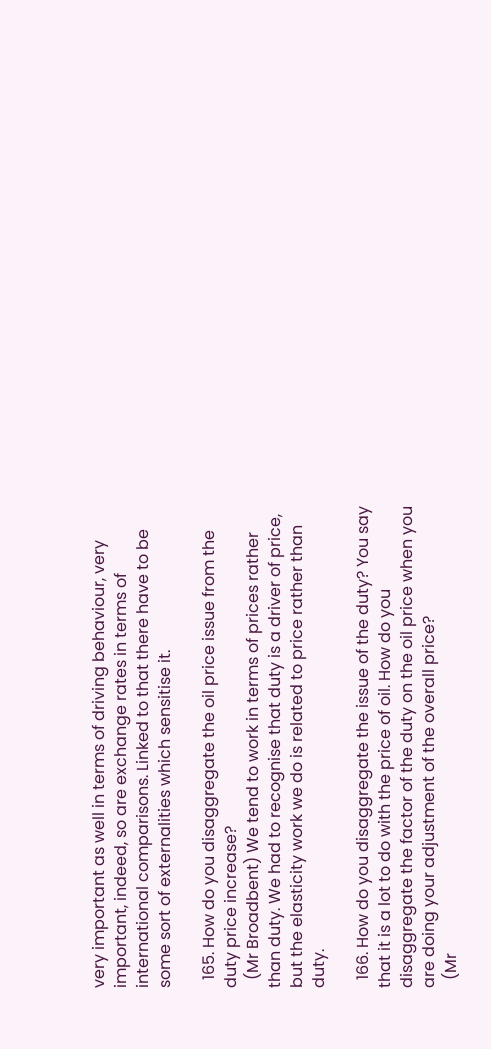very important as well in terms of driving behaviour, very important, indeed, so are exchange rates in terms of international comparisons. Linked to that there have to be some sort of externalities which sensitise it.

  165. How do you disaggregate the oil price issue from the duty price increase?
  (Mr Broadbent) We tend to work in terms of prices rather than duty. We had to recognise that duty is a driver of price, but the elasticity work we do is related to price rather than duty.

  166. How do you disaggregate the issue of the duty? You say that it is a lot to do with the price of oil. How do you disaggregate the factor of the duty on the oil price when you are doing your adjustment of the overall price?
  (Mr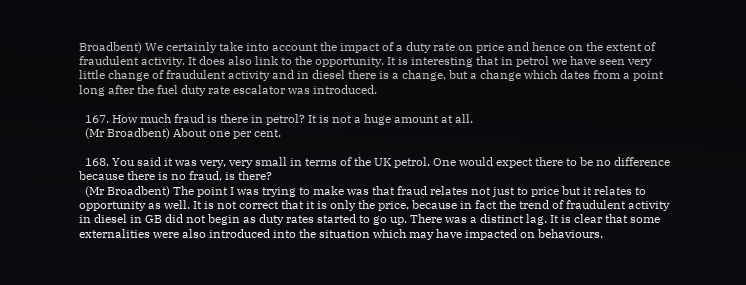Broadbent) We certainly take into account the impact of a duty rate on price and hence on the extent of fraudulent activity. It does also link to the opportunity. It is interesting that in petrol we have seen very little change of fraudulent activity and in diesel there is a change, but a change which dates from a point long after the fuel duty rate escalator was introduced.

  167. How much fraud is there in petrol? It is not a huge amount at all.
  (Mr Broadbent) About one per cent.

  168. You said it was very, very small in terms of the UK petrol. One would expect there to be no difference because there is no fraud, is there?
  (Mr Broadbent) The point I was trying to make was that fraud relates not just to price but it relates to opportunity as well. It is not correct that it is only the price, because in fact the trend of fraudulent activity in diesel in GB did not begin as duty rates started to go up. There was a distinct lag. It is clear that some externalities were also introduced into the situation which may have impacted on behaviours.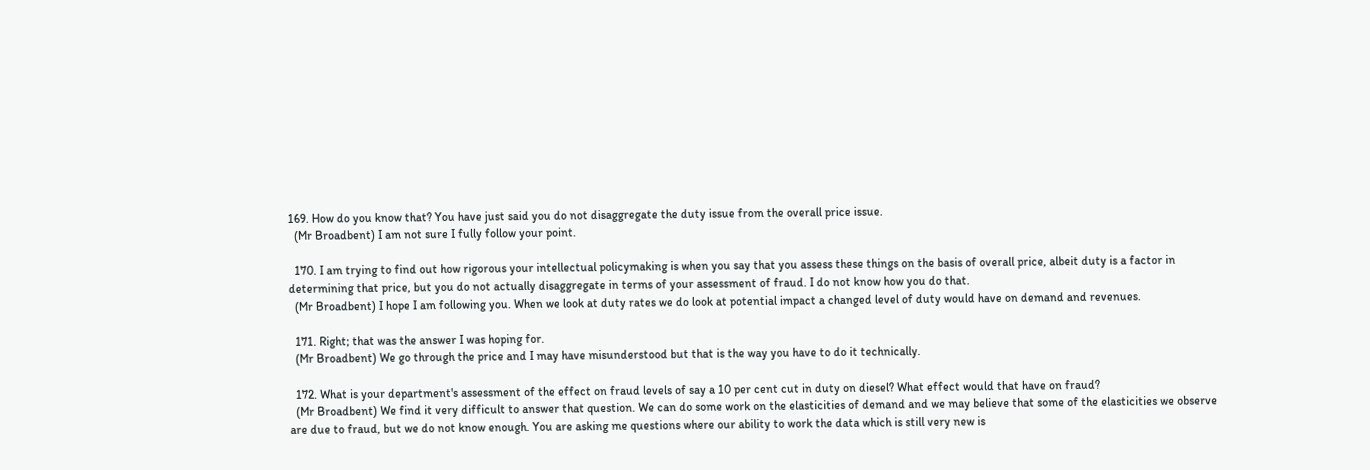169. How do you know that? You have just said you do not disaggregate the duty issue from the overall price issue.
  (Mr Broadbent) I am not sure I fully follow your point.

  170. I am trying to find out how rigorous your intellectual policymaking is when you say that you assess these things on the basis of overall price, albeit duty is a factor in determining that price, but you do not actually disaggregate in terms of your assessment of fraud. I do not know how you do that.
  (Mr Broadbent) I hope I am following you. When we look at duty rates we do look at potential impact a changed level of duty would have on demand and revenues.

  171. Right; that was the answer I was hoping for.
  (Mr Broadbent) We go through the price and I may have misunderstood but that is the way you have to do it technically.

  172. What is your department's assessment of the effect on fraud levels of say a 10 per cent cut in duty on diesel? What effect would that have on fraud?
  (Mr Broadbent) We find it very difficult to answer that question. We can do some work on the elasticities of demand and we may believe that some of the elasticities we observe are due to fraud, but we do not know enough. You are asking me questions where our ability to work the data which is still very new is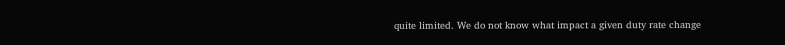quite limited. We do not know what impact a given duty rate change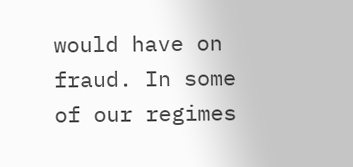would have on fraud. In some of our regimes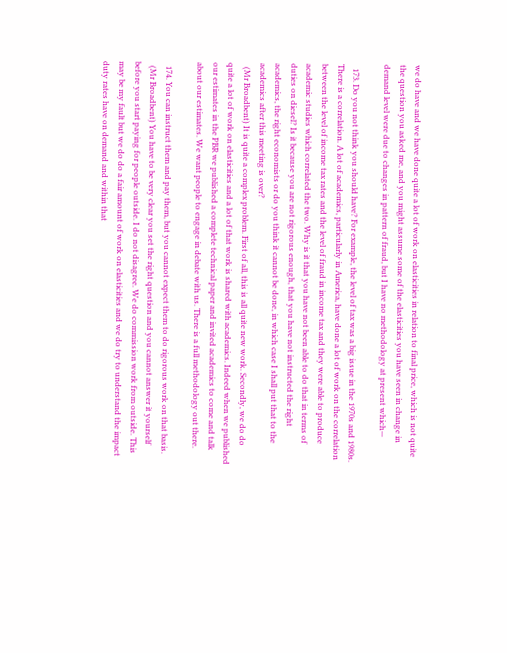we do have and we have done quite a lot of work on elasticities in relation to final price, which is not quite the question you asked me, and you might assume some of the elasticities you have seen in change in demand level were due to changes in pattern of fraud, but I have no methodology at present which—

  173. Do you not think you should have? For example, the level of tax was a big issue in the 1970s and 1980s. There is a correlation. A lot of academics, particularly in America, have done a lot of work on the correlation between the level of income tax rates and the level of fraud in income tax and they were able to produce academic studies which correlated the two. Why is it that you have not been able to do that in terms of duties on diesel? Is it because you are not rigorous enough, that you have not instructed the right academics, the right economists or do you think it cannot be done, in which case I shall put that to the academics after this meeting is over?
  (Mr Broadbent) It is quite a complex problem. First of all, this is all quite new work. Secondly, we do do quite a lot of work on elasticities and a lot of that work is shared with academics. Indeed when we published our estimates in the PBR we published a complete technical paper and invited academics to come and talk about our estimates. We want people to engage in debate with us. There is a full methodology out there.

  174. You can instruct them and pay them, but you cannot expect them to do rigorous work on that basis.
  (Mr Broadbent) You have to be very clear you set the right question and you cannot answer it yourself before you start paying for people outside. I do not disagree. We do commission work from outside. This may be my fault but we do do a fair amount of work on elasticities and we do try to understand the impact duty rates have on demand and within that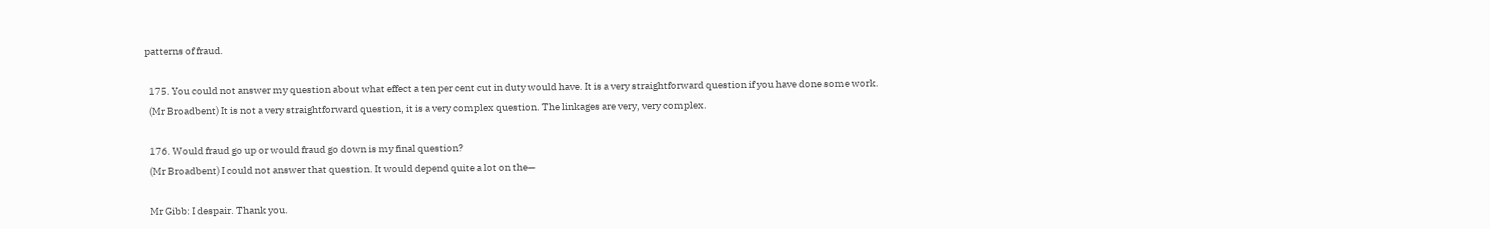patterns of fraud.

  175. You could not answer my question about what effect a ten per cent cut in duty would have. It is a very straightforward question if you have done some work.
  (Mr Broadbent) It is not a very straightforward question, it is a very complex question. The linkages are very, very complex.

  176. Would fraud go up or would fraud go down is my final question?
  (Mr Broadbent) I could not answer that question. It would depend quite a lot on the—

  Mr Gibb: I despair. Thank you.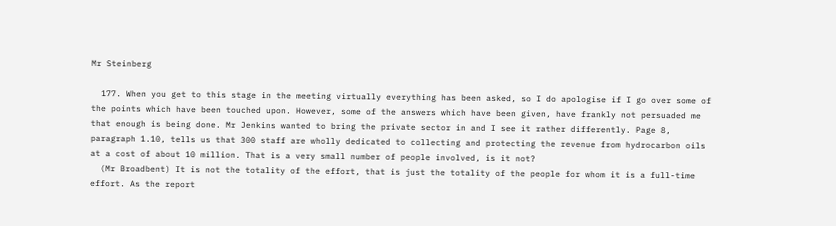Mr Steinberg

  177. When you get to this stage in the meeting virtually everything has been asked, so I do apologise if I go over some of the points which have been touched upon. However, some of the answers which have been given, have frankly not persuaded me that enough is being done. Mr Jenkins wanted to bring the private sector in and I see it rather differently. Page 8, paragraph 1.10, tells us that 300 staff are wholly dedicated to collecting and protecting the revenue from hydrocarbon oils at a cost of about 10 million. That is a very small number of people involved, is it not?
  (Mr Broadbent) It is not the totality of the effort, that is just the totality of the people for whom it is a full-time effort. As the report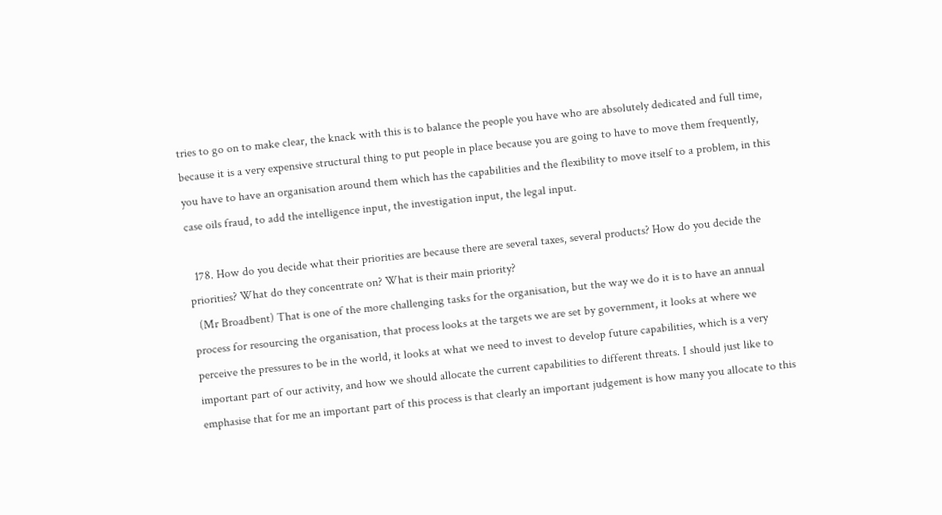tries to go on to make clear, the knack with this is to balance the people you have who are absolutely dedicated and full time, because it is a very expensive structural thing to put people in place because you are going to have to move them frequently, you have to have an organisation around them which has the capabilities and the flexibility to move itself to a problem, in this case oils fraud, to add the intelligence input, the investigation input, the legal input.

  178. How do you decide what their priorities are because there are several taxes, several products? How do you decide the priorities? What do they concentrate on? What is their main priority?
  (Mr Broadbent) That is one of the more challenging tasks for the organisation, but the way we do it is to have an annual process for resourcing the organisation, that process looks at the targets we are set by government, it looks at where we perceive the pressures to be in the world, it looks at what we need to invest to develop future capabilities, which is a very important part of our activity, and how we should allocate the current capabilities to different threats. I should just like to emphasise that for me an important part of this process is that clearly an important judgement is how many you allocate to this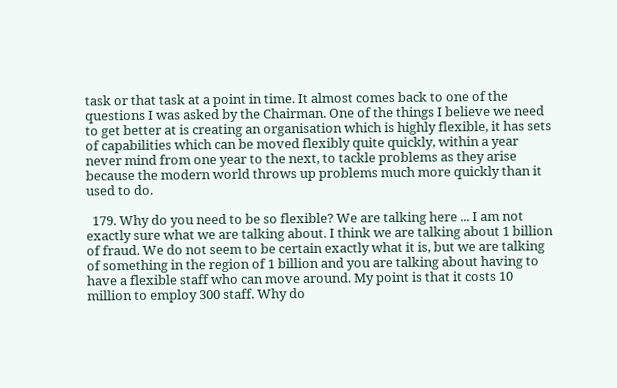task or that task at a point in time. It almost comes back to one of the questions I was asked by the Chairman. One of the things I believe we need to get better at is creating an organisation which is highly flexible, it has sets of capabilities which can be moved flexibly quite quickly, within a year never mind from one year to the next, to tackle problems as they arise because the modern world throws up problems much more quickly than it used to do.

  179. Why do you need to be so flexible? We are talking here ... I am not exactly sure what we are talking about. I think we are talking about 1 billion of fraud. We do not seem to be certain exactly what it is, but we are talking of something in the region of 1 billion and you are talking about having to have a flexible staff who can move around. My point is that it costs 10 million to employ 300 staff. Why do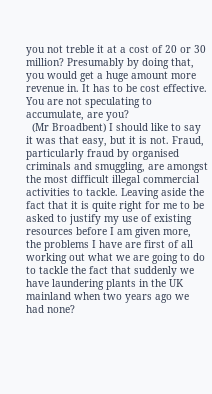you not treble it at a cost of 20 or 30 million? Presumably by doing that, you would get a huge amount more revenue in. It has to be cost effective. You are not speculating to accumulate, are you?
  (Mr Broadbent) I should like to say it was that easy, but it is not. Fraud, particularly fraud by organised criminals and smuggling, are amongst the most difficult illegal commercial activities to tackle. Leaving aside the fact that it is quite right for me to be asked to justify my use of existing resources before I am given more, the problems I have are first of all working out what we are going to do to tackle the fact that suddenly we have laundering plants in the UK mainland when two years ago we had none?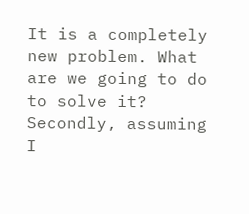It is a completely new problem. What are we going to do to solve it? Secondly, assuming I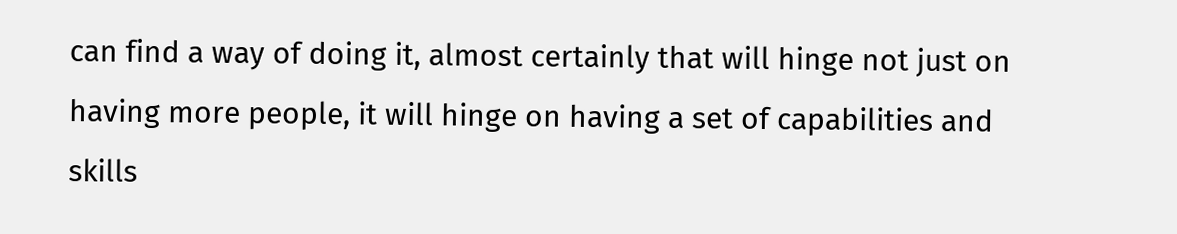can find a way of doing it, almost certainly that will hinge not just on having more people, it will hinge on having a set of capabilities and skills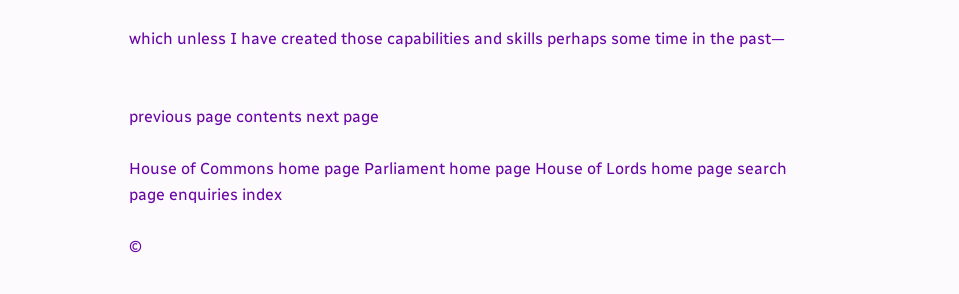which unless I have created those capabilities and skills perhaps some time in the past—


previous page contents next page

House of Commons home page Parliament home page House of Lords home page search page enquiries index

©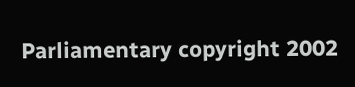Parliamentary copyright 2002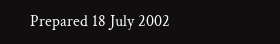Prepared 18 July 2002